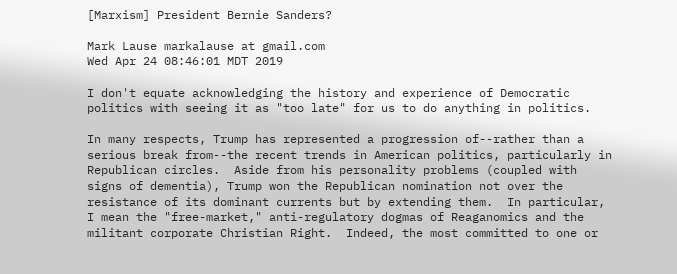[Marxism] President Bernie Sanders?

Mark Lause markalause at gmail.com
Wed Apr 24 08:46:01 MDT 2019

I don't equate acknowledging the history and experience of Democratic
politics with seeing it as "too late" for us to do anything in politics.

In many respects, Trump has represented a progression of--rather than a
serious break from--the recent trends in American politics, particularly in
Republican circles.  Aside from his personality problems (coupled with
signs of dementia), Trump won the Republican nomination not over the
resistance of its dominant currents but by extending them.  In particular,
I mean the "free-market," anti-regulatory dogmas of Reaganomics and the
militant corporate Christian Right.  Indeed, the most committed to one or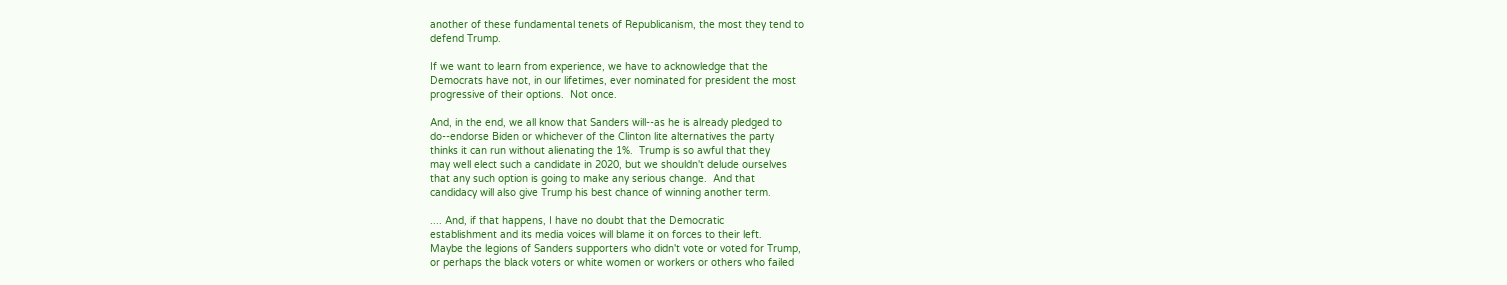another of these fundamental tenets of Republicanism, the most they tend to
defend Trump.

If we want to learn from experience, we have to acknowledge that the
Democrats have not, in our lifetimes, ever nominated for president the most
progressive of their options.  Not once.

And, in the end, we all know that Sanders will--as he is already pledged to
do--endorse Biden or whichever of the Clinton lite alternatives the party
thinks it can run without alienating the 1%.  Trump is so awful that they
may well elect such a candidate in 2020, but we shouldn't delude ourselves
that any such option is going to make any serious change.  And that
candidacy will also give Trump his best chance of winning another term.

.... And, if that happens, I have no doubt that the Democratic
establishment and its media voices will blame it on forces to their left.
Maybe the legions of Sanders supporters who didn't vote or voted for Trump,
or perhaps the black voters or white women or workers or others who failed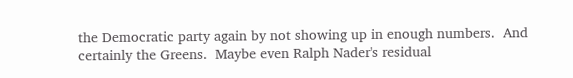the Democratic party again by not showing up in enough numbers.  And
certainly the Greens.  Maybe even Ralph Nader's residual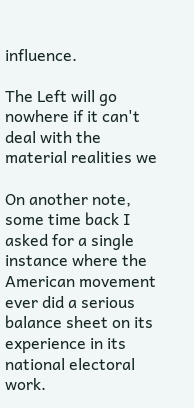influence.

The Left will go nowhere if it can't deal with the material realities we

On another note, some time back I asked for a single instance where the
American movement ever did a serious balance sheet on its experience in its
national electoral work.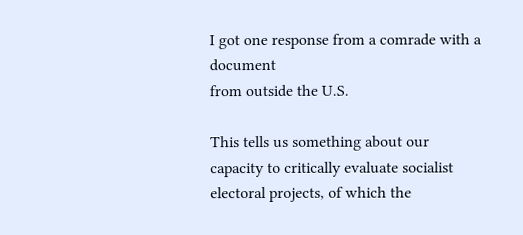I got one response from a comrade with a document
from outside the U.S.

This tells us something about our capacity to critically evaluate socialist
electoral projects, of which the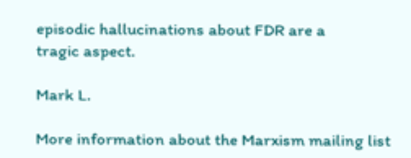episodic hallucinations about FDR are a
tragic aspect.

Mark L.

More information about the Marxism mailing list